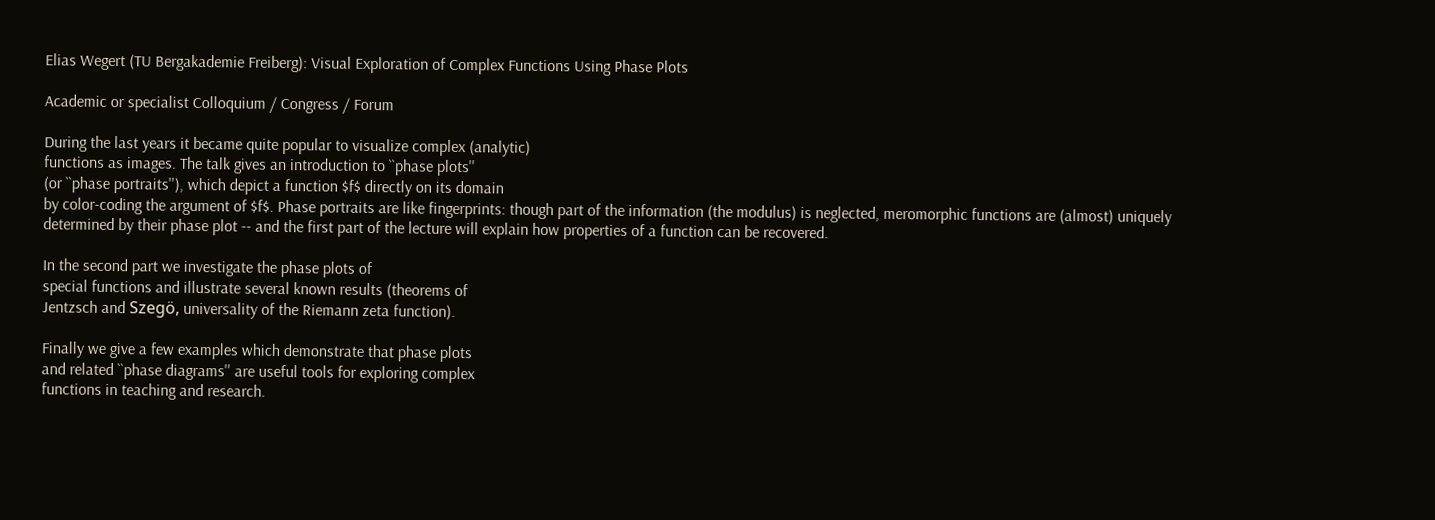Elias Wegert (TU Bergakademie Freiberg): Visual Exploration of Complex Functions Using Phase Plots

Academic or specialist Colloquium / Congress / Forum

During the last years it became quite popular to visualize complex (analytic)
functions as images. The talk gives an introduction to ``phase plots''
(or ``phase portraits''), which depict a function $f$ directly on its domain
by color-coding the argument of $f$. Phase portraits are like fingerprints: though part of the information (the modulus) is neglected, meromorphic functions are (almost) uniquely
determined by their phase plot -- and the first part of the lecture will explain how properties of a function can be recovered.

In the second part we investigate the phase plots of
special functions and illustrate several known results (theorems of
Jentzsch and Szegö, universality of the Riemann zeta function).

Finally we give a few examples which demonstrate that phase plots
and related ``phase diagrams'' are useful tools for exploring complex
functions in teaching and research.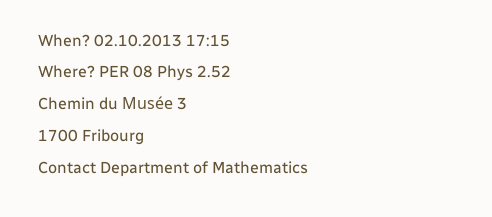When? 02.10.2013 17:15
Where? PER 08 Phys 2.52
Chemin du Musée 3
1700 Fribourg
Contact Department of Mathematics